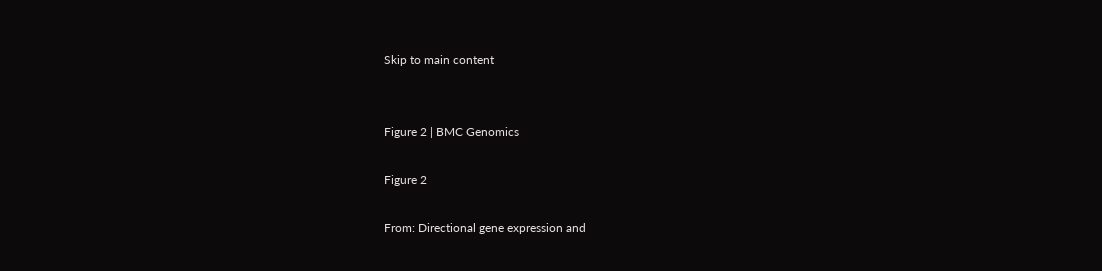Skip to main content


Figure 2 | BMC Genomics

Figure 2

From: Directional gene expression and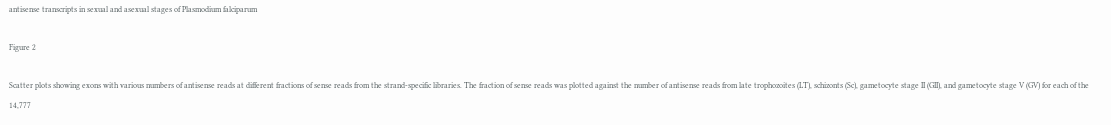antisense transcripts in sexual and asexual stages of Plasmodium falciparum

Figure 2

Scatter plots showing exons with various numbers of antisense reads at different fractions of sense reads from the strand-specific libraries. The fraction of sense reads was plotted against the number of antisense reads from late trophozoites (LT), schizonts (Sc), gametocyte stage II (GII), and gametocyte stage V (GV) for each of the 14,777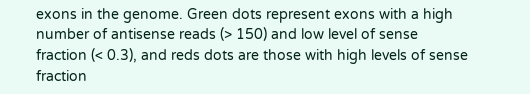exons in the genome. Green dots represent exons with a high number of antisense reads (> 150) and low level of sense fraction (< 0.3), and reds dots are those with high levels of sense fraction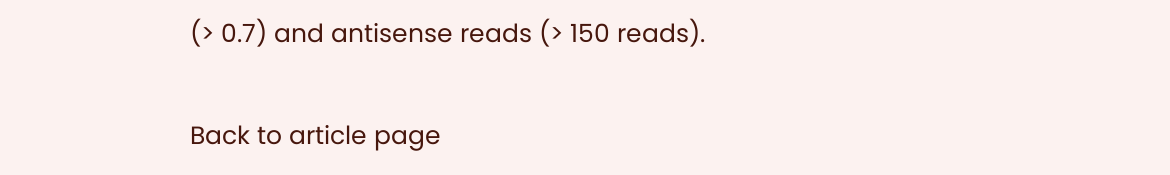(> 0.7) and antisense reads (> 150 reads).

Back to article page